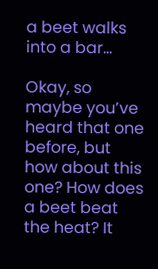a beet walks into a bar…

Okay, so maybe you’ve heard that one before, but how about this one? How does a beet beat the heat? It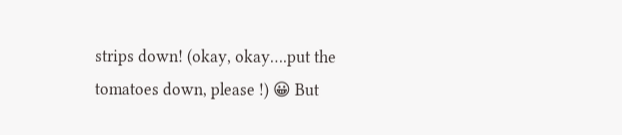strips down! (okay, okay….put the tomatoes down, please !) 😀 But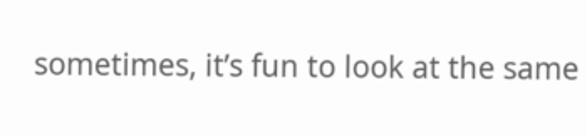sometimes, it’s fun to look at the same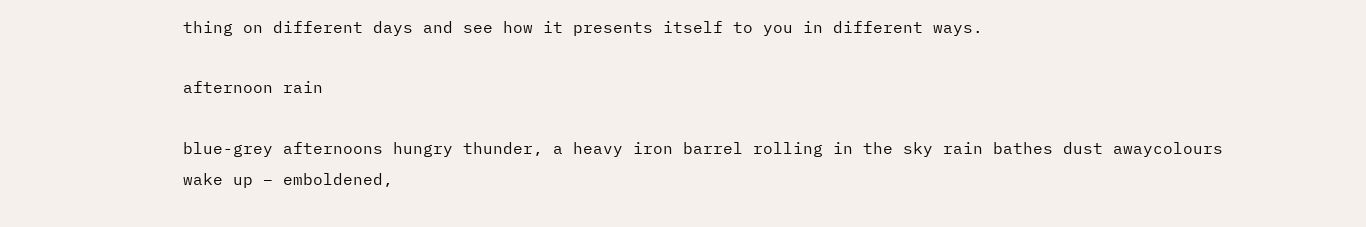thing on different days and see how it presents itself to you in different ways.

afternoon rain

blue-grey afternoons hungry thunder, a heavy iron barrel rolling in the sky rain bathes dust awaycolours wake up – emboldened,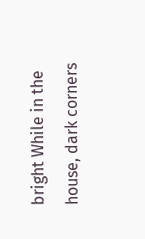bright While in the house, dark corners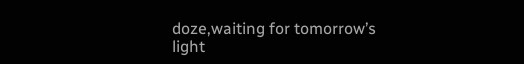doze,waiting for tomorrow’s light